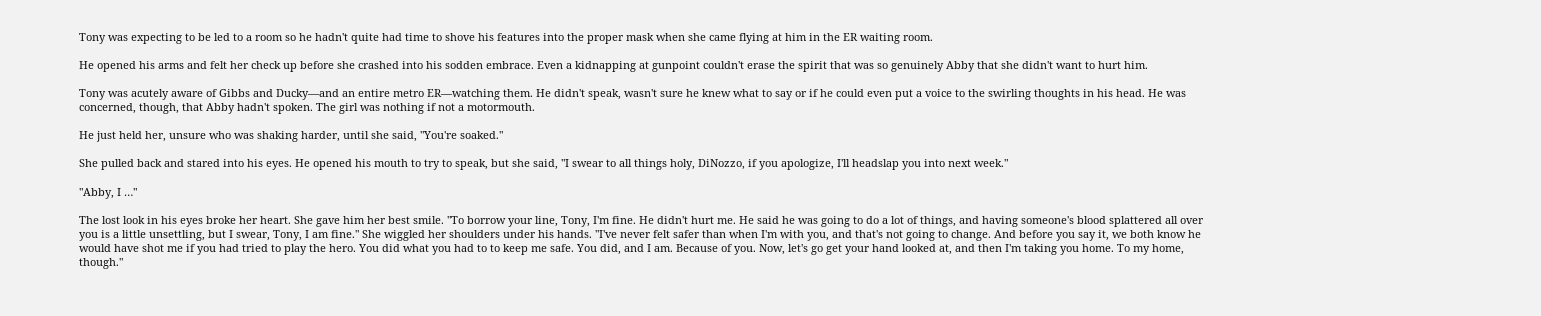Tony was expecting to be led to a room so he hadn't quite had time to shove his features into the proper mask when she came flying at him in the ER waiting room.

He opened his arms and felt her check up before she crashed into his sodden embrace. Even a kidnapping at gunpoint couldn't erase the spirit that was so genuinely Abby that she didn't want to hurt him.

Tony was acutely aware of Gibbs and Ducky—and an entire metro ER—watching them. He didn't speak, wasn't sure he knew what to say or if he could even put a voice to the swirling thoughts in his head. He was concerned, though, that Abby hadn't spoken. The girl was nothing if not a motormouth.

He just held her, unsure who was shaking harder, until she said, "You're soaked."

She pulled back and stared into his eyes. He opened his mouth to try to speak, but she said, "I swear to all things holy, DiNozzo, if you apologize, I'll headslap you into next week."

"Abby, I …"

The lost look in his eyes broke her heart. She gave him her best smile. "To borrow your line, Tony, I'm fine. He didn't hurt me. He said he was going to do a lot of things, and having someone's blood splattered all over you is a little unsettling, but I swear, Tony, I am fine." She wiggled her shoulders under his hands. "I've never felt safer than when I'm with you, and that's not going to change. And before you say it, we both know he would have shot me if you had tried to play the hero. You did what you had to to keep me safe. You did, and I am. Because of you. Now, let's go get your hand looked at, and then I'm taking you home. To my home, though."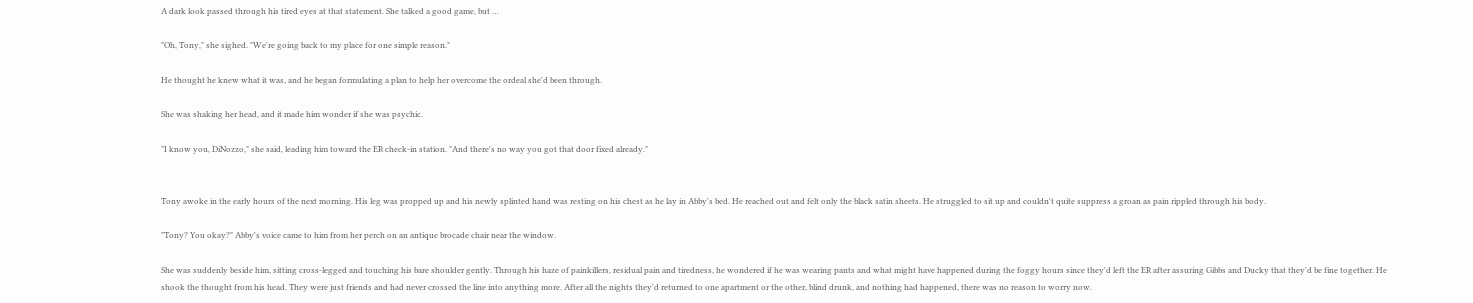A dark look passed through his tired eyes at that statement. She talked a good game, but …

"Oh, Tony," she sighed. "We're going back to my place for one simple reason."

He thought he knew what it was, and he began formulating a plan to help her overcome the ordeal she'd been through.

She was shaking her head, and it made him wonder if she was psychic.

"I know you, DiNozzo," she said, leading him toward the ER check-in station. "And there's no way you got that door fixed already."


Tony awoke in the early hours of the next morning. His leg was propped up and his newly splinted hand was resting on his chest as he lay in Abby's bed. He reached out and felt only the black satin sheets. He struggled to sit up and couldn't quite suppress a groan as pain rippled through his body.

"Tony? You okay?" Abby's voice came to him from her perch on an antique brocade chair near the window.

She was suddenly beside him, sitting cross-legged and touching his bare shoulder gently. Through his haze of painkillers, residual pain and tiredness, he wondered if he was wearing pants and what might have happened during the foggy hours since they'd left the ER after assuring Gibbs and Ducky that they'd be fine together. He shook the thought from his head. They were just friends and had never crossed the line into anything more. After all the nights they'd returned to one apartment or the other, blind drunk, and nothing had happened, there was no reason to worry now.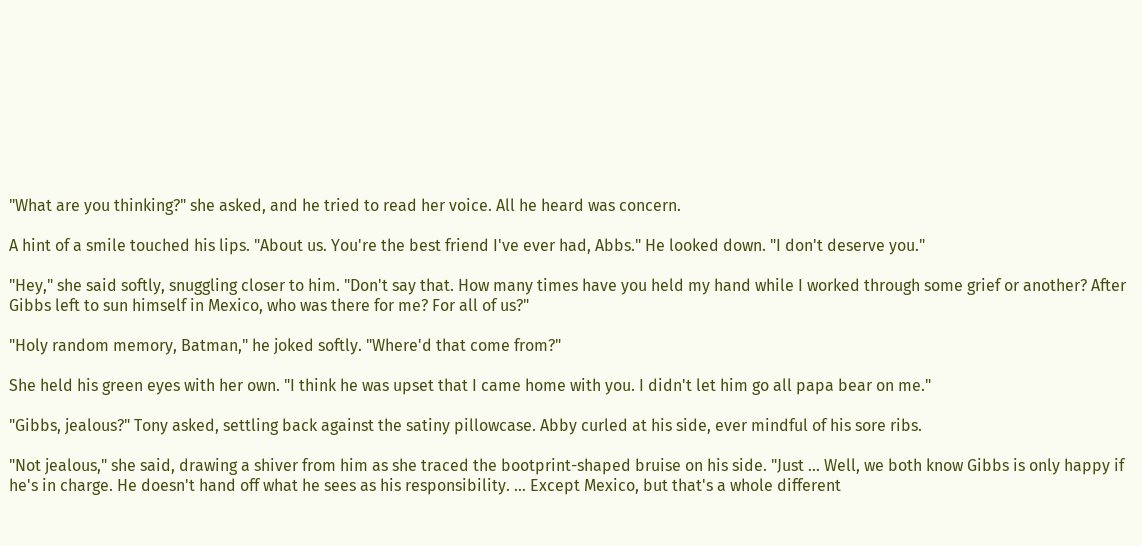"What are you thinking?" she asked, and he tried to read her voice. All he heard was concern.

A hint of a smile touched his lips. "About us. You're the best friend I've ever had, Abbs." He looked down. "I don't deserve you."

"Hey," she said softly, snuggling closer to him. "Don't say that. How many times have you held my hand while I worked through some grief or another? After Gibbs left to sun himself in Mexico, who was there for me? For all of us?"

"Holy random memory, Batman," he joked softly. "Where'd that come from?"

She held his green eyes with her own. "I think he was upset that I came home with you. I didn't let him go all papa bear on me."

"Gibbs, jealous?" Tony asked, settling back against the satiny pillowcase. Abby curled at his side, ever mindful of his sore ribs.

"Not jealous," she said, drawing a shiver from him as she traced the bootprint-shaped bruise on his side. "Just … Well, we both know Gibbs is only happy if he's in charge. He doesn't hand off what he sees as his responsibility. … Except Mexico, but that's a whole different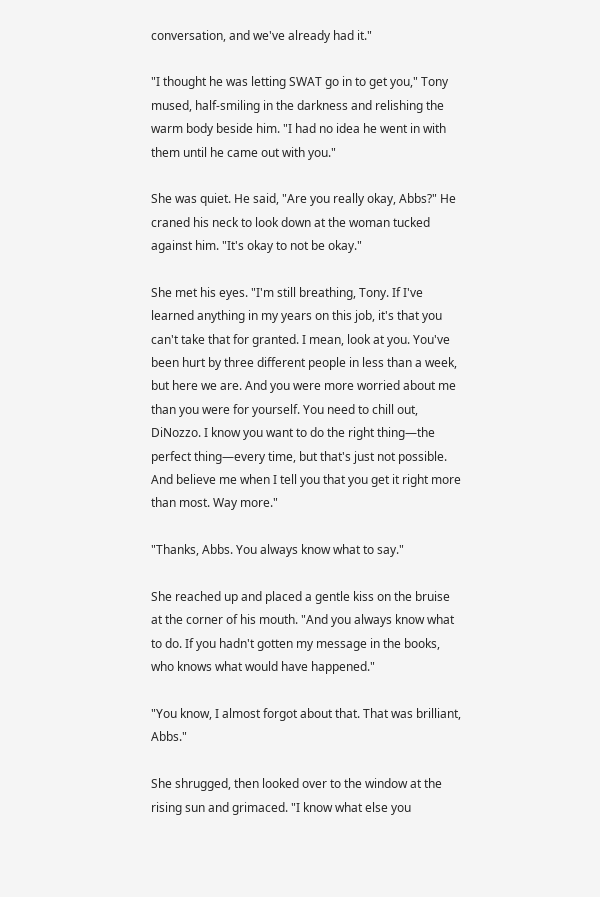conversation, and we've already had it."

"I thought he was letting SWAT go in to get you," Tony mused, half-smiling in the darkness and relishing the warm body beside him. "I had no idea he went in with them until he came out with you."

She was quiet. He said, "Are you really okay, Abbs?" He craned his neck to look down at the woman tucked against him. "It's okay to not be okay."

She met his eyes. "I'm still breathing, Tony. If I've learned anything in my years on this job, it's that you can't take that for granted. I mean, look at you. You've been hurt by three different people in less than a week, but here we are. And you were more worried about me than you were for yourself. You need to chill out, DiNozzo. I know you want to do the right thing—the perfect thing—every time, but that's just not possible. And believe me when I tell you that you get it right more than most. Way more."

"Thanks, Abbs. You always know what to say."

She reached up and placed a gentle kiss on the bruise at the corner of his mouth. "And you always know what to do. If you hadn't gotten my message in the books, who knows what would have happened."

"You know, I almost forgot about that. That was brilliant, Abbs."

She shrugged, then looked over to the window at the rising sun and grimaced. "I know what else you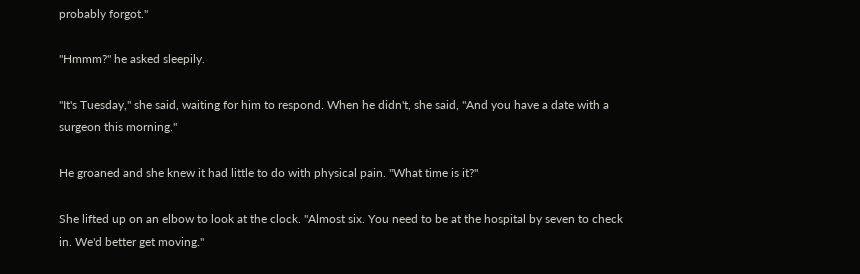probably forgot."

"Hmmm?" he asked sleepily.

"It's Tuesday," she said, waiting for him to respond. When he didn't, she said, "And you have a date with a surgeon this morning."

He groaned and she knew it had little to do with physical pain. "What time is it?"

She lifted up on an elbow to look at the clock. "Almost six. You need to be at the hospital by seven to check in. We'd better get moving."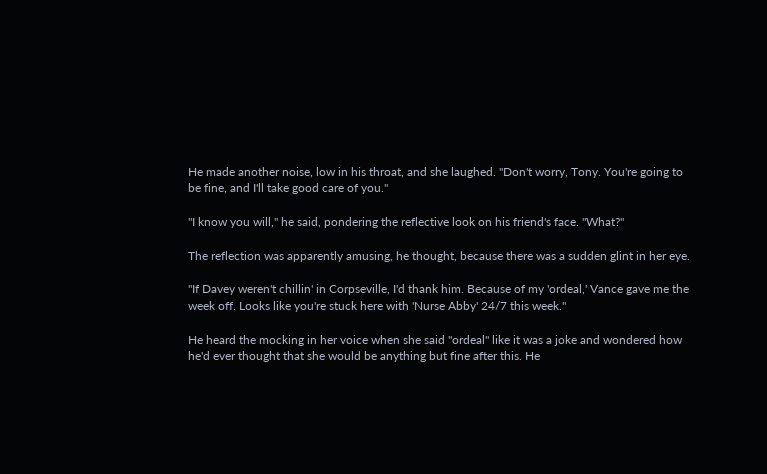He made another noise, low in his throat, and she laughed. "Don't worry, Tony. You're going to be fine, and I'll take good care of you."

"I know you will," he said, pondering the reflective look on his friend's face. "What?"

The reflection was apparently amusing, he thought, because there was a sudden glint in her eye.

"If Davey weren't chillin' in Corpseville, I'd thank him. Because of my 'ordeal,' Vance gave me the week off. Looks like you're stuck here with 'Nurse Abby' 24/7 this week."

He heard the mocking in her voice when she said "ordeal" like it was a joke and wondered how he'd ever thought that she would be anything but fine after this. He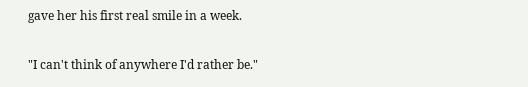gave her his first real smile in a week.

"I can't think of anywhere I'd rather be."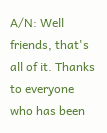A/N: Well friends, that's all of it. Thanks to everyone who has been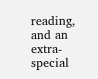reading, and an extra-special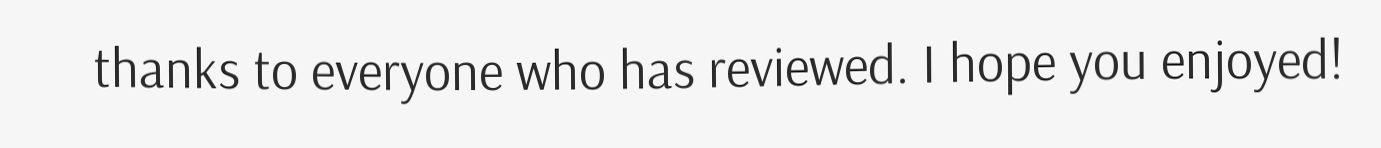thanks to everyone who has reviewed. I hope you enjoyed!